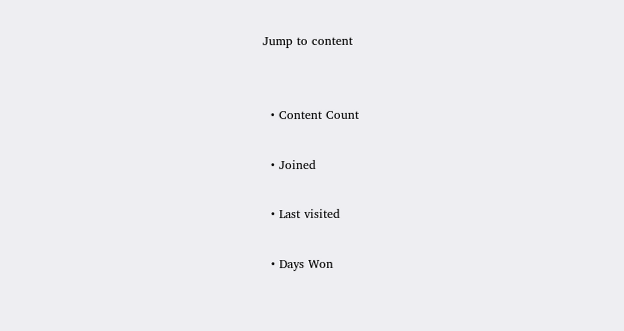Jump to content


  • Content Count

  • Joined

  • Last visited

  • Days Won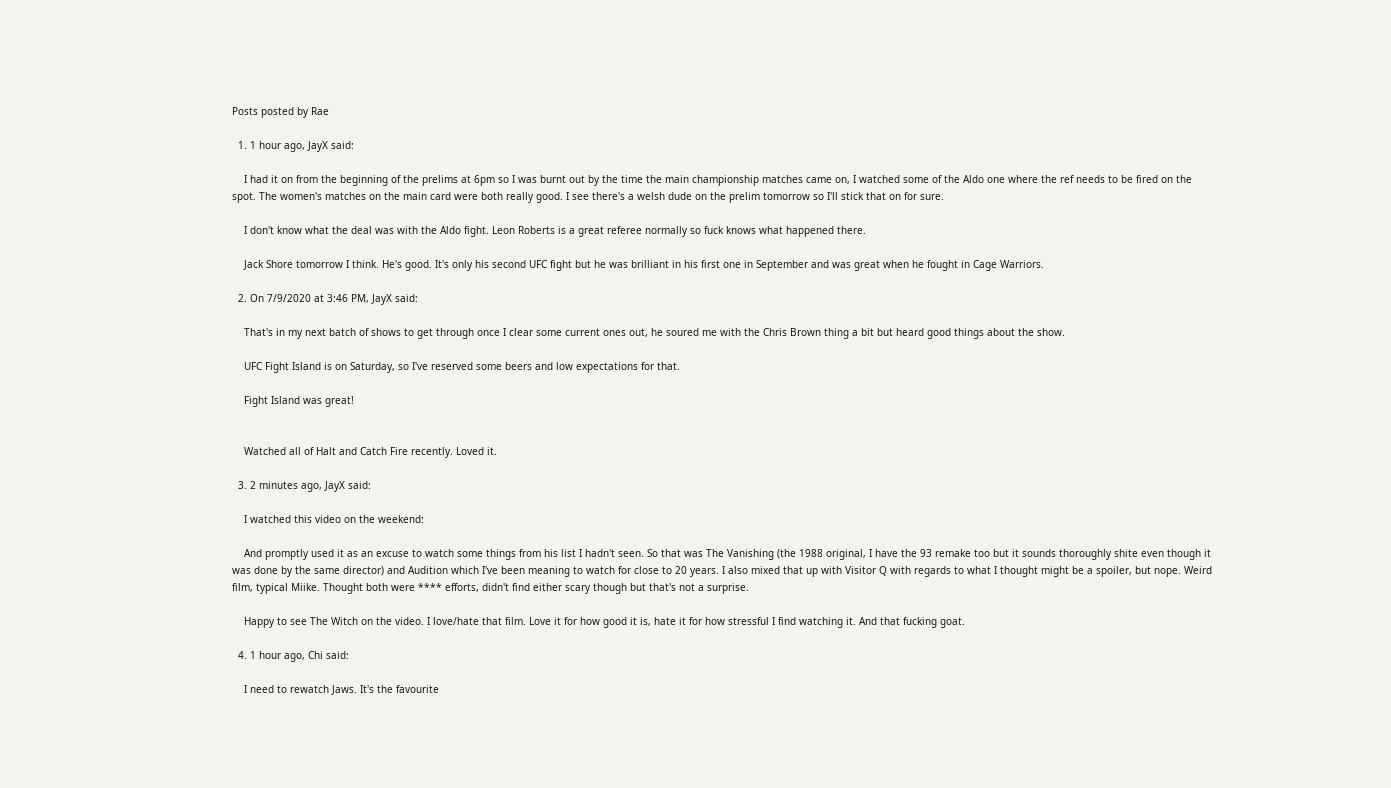Posts posted by Rae

  1. 1 hour ago, JayX said:

    I had it on from the beginning of the prelims at 6pm so I was burnt out by the time the main championship matches came on, I watched some of the Aldo one where the ref needs to be fired on the spot. The women's matches on the main card were both really good. I see there's a welsh dude on the prelim tomorrow so I'll stick that on for sure.

    I don't know what the deal was with the Aldo fight. Leon Roberts is a great referee normally so fuck knows what happened there.

    Jack Shore tomorrow I think. He's good. It's only his second UFC fight but he was brilliant in his first one in September and was great when he fought in Cage Warriors.

  2. On 7/9/2020 at 3:46 PM, JayX said:

    That's in my next batch of shows to get through once I clear some current ones out, he soured me with the Chris Brown thing a bit but heard good things about the show.

    UFC Fight Island is on Saturday, so I've reserved some beers and low expectations for that.

    Fight Island was great!


    Watched all of Halt and Catch Fire recently. Loved it.

  3. 2 minutes ago, JayX said:

    I watched this video on the weekend:

    And promptly used it as an excuse to watch some things from his list I hadn't seen. So that was The Vanishing (the 1988 original, I have the 93 remake too but it sounds thoroughly shite even though it was done by the same director) and Audition which I've been meaning to watch for close to 20 years. I also mixed that up with Visitor Q with regards to what I thought might be a spoiler, but nope. Weird film, typical Miike. Thought both were **** efforts, didn't find either scary though but that's not a surprise.

    Happy to see The Witch on the video. I love/hate that film. Love it for how good it is, hate it for how stressful I find watching it. And that fucking goat.

  4. 1 hour ago, Chi said:

    I need to rewatch Jaws. It's the favourite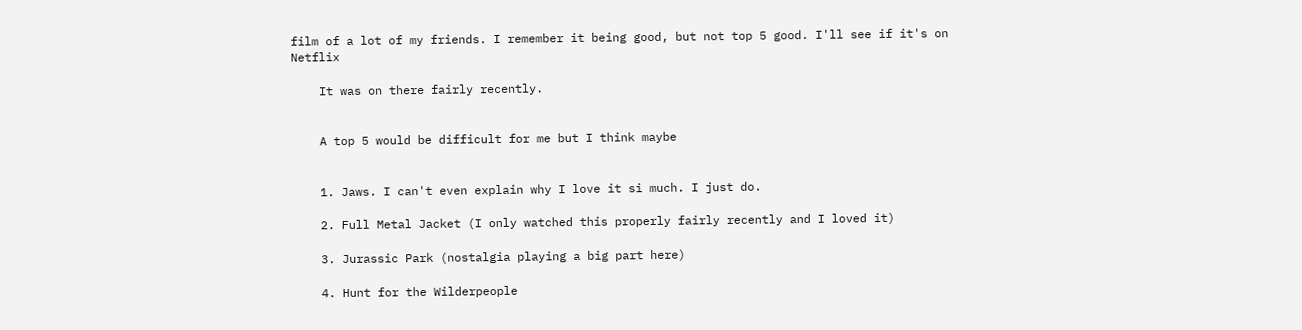film of a lot of my friends. I remember it being good, but not top 5 good. I'll see if it's on Netflix

    It was on there fairly recently.


    A top 5 would be difficult for me but I think maybe


    1. Jaws. I can't even explain why I love it si much. I just do.

    2. Full Metal Jacket (I only watched this properly fairly recently and I loved it)

    3. Jurassic Park (nostalgia playing a big part here)

    4. Hunt for the Wilderpeople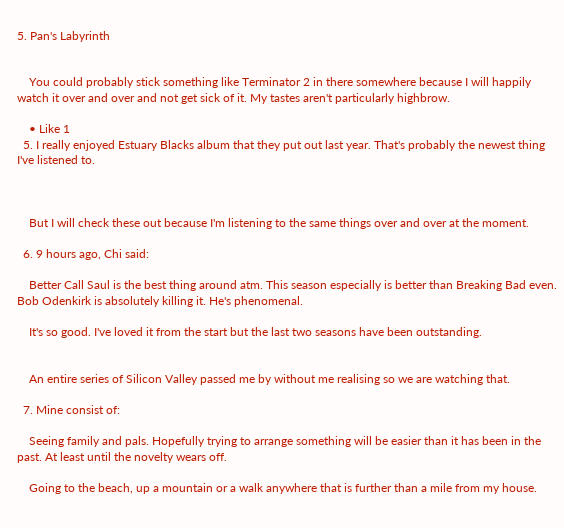5. Pan's Labyrinth


    You could probably stick something like Terminator 2 in there somewhere because I will happily watch it over and over and not get sick of it. My tastes aren't particularly highbrow.

    • Like 1
  5. I really enjoyed Estuary Blacks album that they put out last year. That's probably the newest thing I've listened to.



    But I will check these out because I'm listening to the same things over and over at the moment.

  6. 9 hours ago, Chi said:

    Better Call Saul is the best thing around atm. This season especially is better than Breaking Bad even. Bob Odenkirk is absolutely killing it. He's phenomenal.

    It's so good. I've loved it from the start but the last two seasons have been outstanding.


    An entire series of Silicon Valley passed me by without me realising so we are watching that.

  7. Mine consist of:

    Seeing family and pals. Hopefully trying to arrange something will be easier than it has been in the past. At least until the novelty wears off.

    Going to the beach, up a mountain or a walk anywhere that is further than a mile from my house.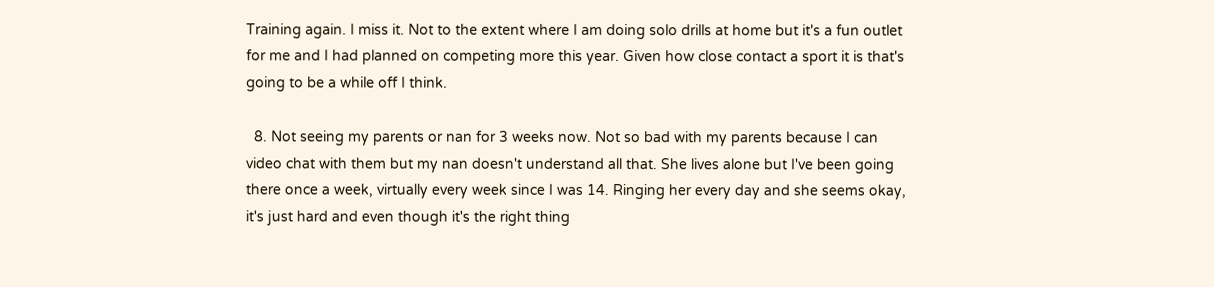Training again. I miss it. Not to the extent where I am doing solo drills at home but it's a fun outlet for me and I had planned on competing more this year. Given how close contact a sport it is that's going to be a while off I think.

  8. Not seeing my parents or nan for 3 weeks now. Not so bad with my parents because I can video chat with them but my nan doesn't understand all that. She lives alone but I've been going there once a week, virtually every week since I was 14. Ringing her every day and she seems okay, it's just hard and even though it's the right thing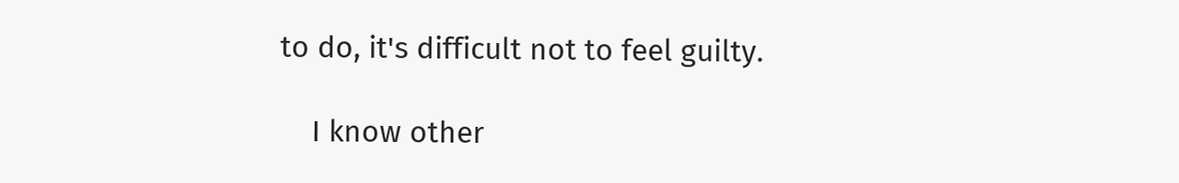to do, it's difficult not to feel guilty.

    I know other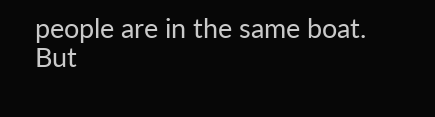people are in the same boat. But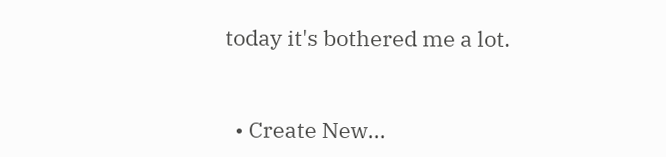today it's bothered me a lot.


  • Create New...